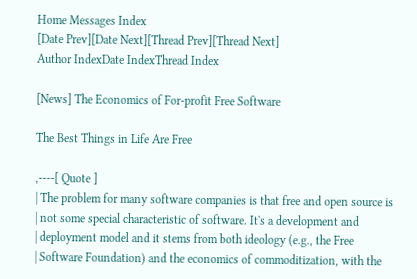Home Messages Index
[Date Prev][Date Next][Thread Prev][Thread Next]
Author IndexDate IndexThread Index

[News] The Economics of For-profit Free Software

The Best Things in Life Are Free

,----[ Quote ]
| The problem for many software companies is that free and open source is
| not some special characteristic of software. It's a development and
| deployment model and it stems from both ideology (e.g., the Free
| Software Foundation) and the economics of commoditization, with the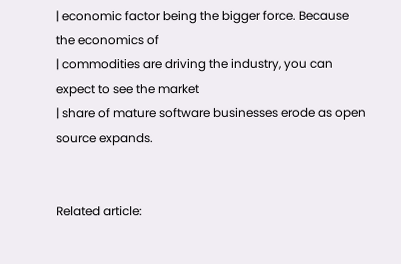| economic factor being the bigger force. Because the economics of
| commodities are driving the industry, you can expect to see the market
| share of mature software businesses erode as open source expands.


Related article: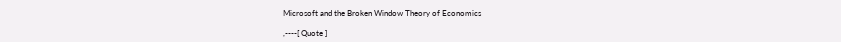Microsoft and the Broken Window Theory of Economics

,----[ Quote ]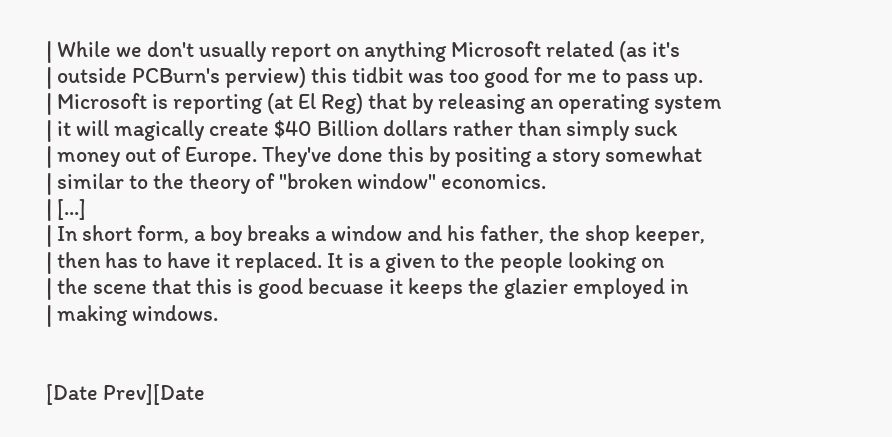| While we don't usually report on anything Microsoft related (as it's
| outside PCBurn's perview) this tidbit was too good for me to pass up.
| Microsoft is reporting (at El Reg) that by releasing an operating system
| it will magically create $40 Billion dollars rather than simply suck
| money out of Europe. They've done this by positing a story somewhat
| similar to the theory of "broken window" economics.
| [...]
| In short form, a boy breaks a window and his father, the shop keeper,
| then has to have it replaced. It is a given to the people looking on
| the scene that this is good becuase it keeps the glazier employed in
| making windows.


[Date Prev][Date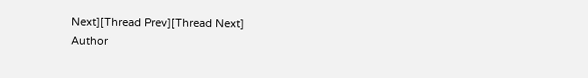Next][Thread Prev][Thread Next]
Author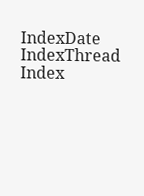IndexDate IndexThread Index